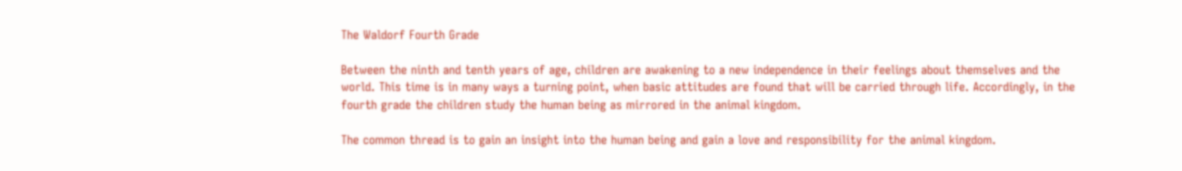The Waldorf Fourth Grade

Between the ninth and tenth years of age, children are awakening to a new independence in their feelings about themselves and the world. This time is in many ways a turning point, when basic attitudes are found that will be carried through life. Accordingly, in the fourth grade the children study the human being as mirrored in the animal kingdom.

The common thread is to gain an insight into the human being and gain a love and responsibility for the animal kingdom.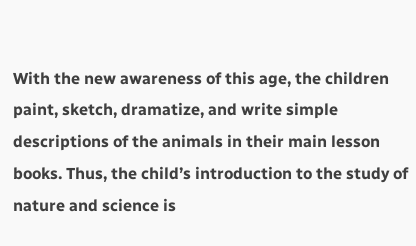With the new awareness of this age, the children paint, sketch, dramatize, and write simple descriptions of the animals in their main lesson books. Thus, the child’s introduction to the study of nature and science is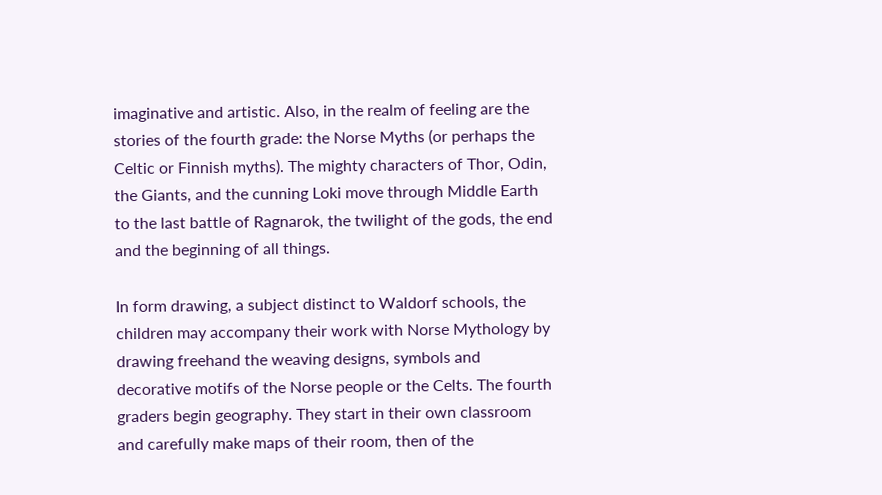imaginative and artistic. Also, in the realm of feeling are the stories of the fourth grade: the Norse Myths (or perhaps the Celtic or Finnish myths). The mighty characters of Thor, Odin, the Giants, and the cunning Loki move through Middle Earth to the last battle of Ragnarok, the twilight of the gods, the end and the beginning of all things.

In form drawing, a subject distinct to Waldorf schools, the children may accompany their work with Norse Mythology by drawing freehand the weaving designs, symbols and decorative motifs of the Norse people or the Celts. The fourth graders begin geography. They start in their own classroom and carefully make maps of their room, then of the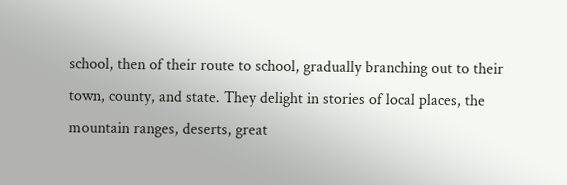school, then of their route to school, gradually branching out to their town, county, and state. They delight in stories of local places, the mountain ranges, deserts, great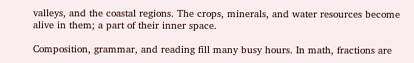valleys, and the coastal regions. The crops, minerals, and water resources become alive in them; a part of their inner space.

Composition, grammar, and reading fill many busy hours. In math, fractions are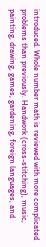introduced. Whole number math is reviewed with more complicated problems than previously. Handwork (cross-stitching), music, painting, drawing, games, gardening, foreign languages, and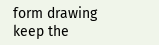form drawing keep the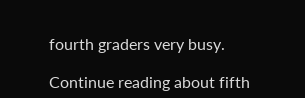fourth graders very busy.

Continue reading about fifth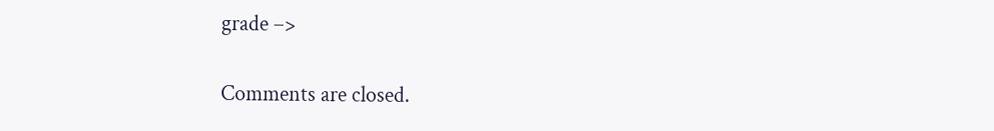grade –>

Comments are closed.